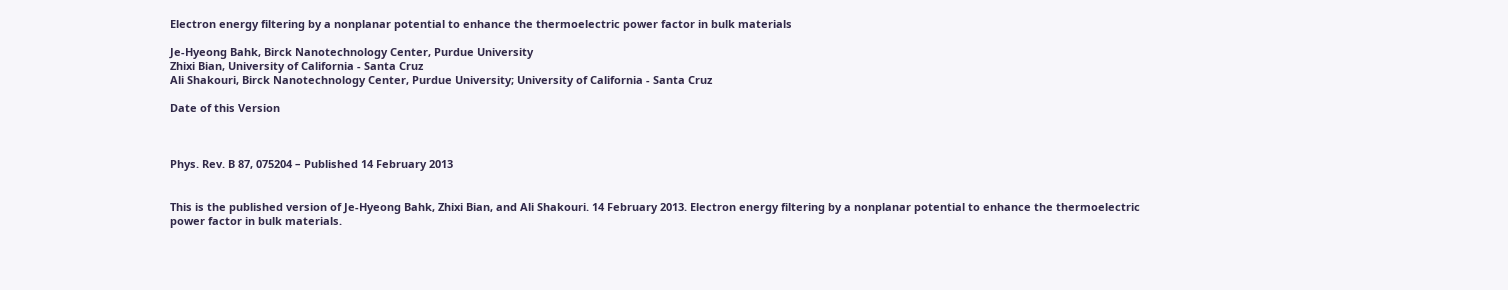Electron energy filtering by a nonplanar potential to enhance the thermoelectric power factor in bulk materials

Je-Hyeong Bahk, Birck Nanotechnology Center, Purdue University
Zhixi Bian, University of California - Santa Cruz
Ali Shakouri, Birck Nanotechnology Center, Purdue University; University of California - Santa Cruz

Date of this Version



Phys. Rev. B 87, 075204 – Published 14 February 2013


This is the published version of Je-Hyeong Bahk, Zhixi Bian, and Ali Shakouri. 14 February 2013. Electron energy filtering by a nonplanar potential to enhance the thermoelectric power factor in bulk materials.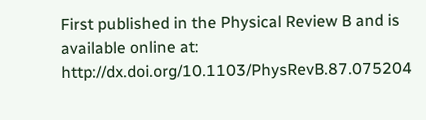First published in the Physical Review B and is available online at: http://dx.doi.org/10.1103/PhysRevB.87.075204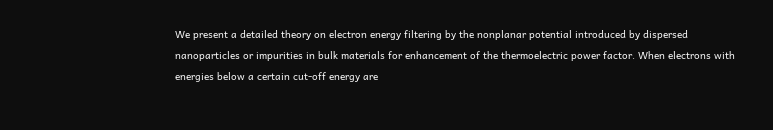We present a detailed theory on electron energy filtering by the nonplanar potential introduced by dispersed nanoparticles or impurities in bulk materials for enhancement of the thermoelectric power factor. When electrons with energies below a certain cut-off energy are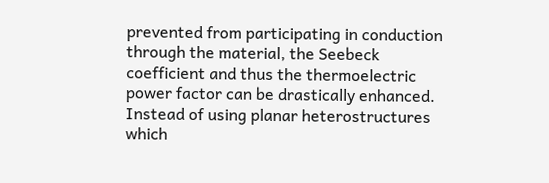prevented from participating in conduction through the material, the Seebeck coefficient and thus the thermoelectric power factor can be drastically enhanced. Instead of using planar heterostructures which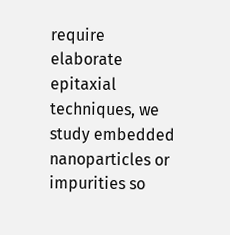require elaborate epitaxial techniques, we study embedded nanoparticles or impurities so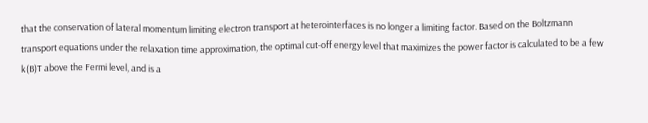that the conservation of lateral momentum limiting electron transport at heterointerfaces is no longer a limiting factor. Based on the Boltzmann transport equations under the relaxation time approximation, the optimal cut-off energy level that maximizes the power factor is calculated to be a few k(B)T above the Fermi level, and is a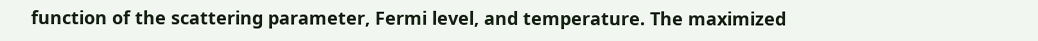function of the scattering parameter, Fermi level, and temperature. The maximized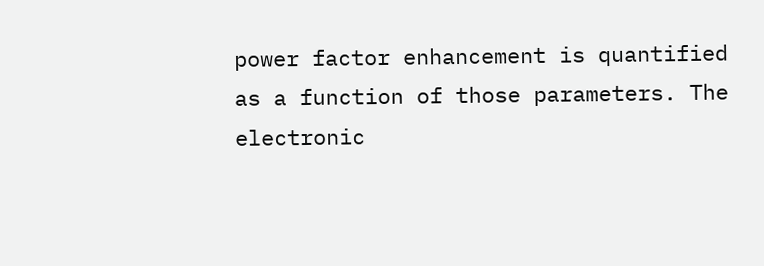power factor enhancement is quantified as a function of those parameters. The electronic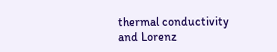thermal conductivity and Lorenz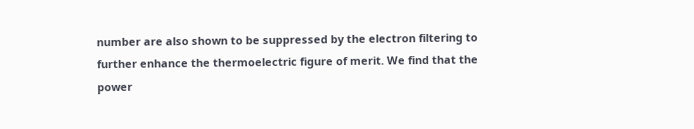number are also shown to be suppressed by the electron filtering to further enhance the thermoelectric figure of merit. We find that the power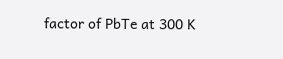factor of PbTe at 300 K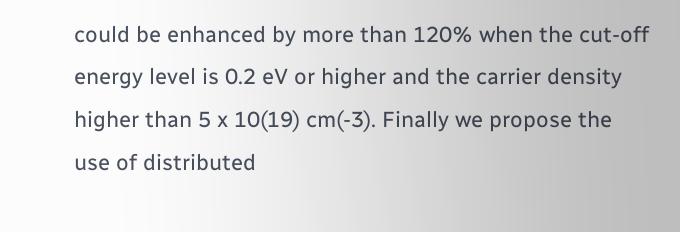could be enhanced by more than 120% when the cut-off energy level is 0.2 eV or higher and the carrier density higher than 5 x 10(19) cm(-3). Finally we propose the use of distributed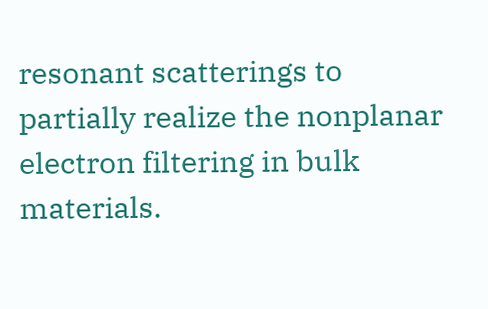resonant scatterings to partially realize the nonplanar electron filtering in bulk materials.